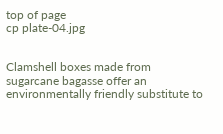top of page
cp plate-04.jpg


Clamshell boxes made from sugarcane bagasse offer an environmentally friendly substitute to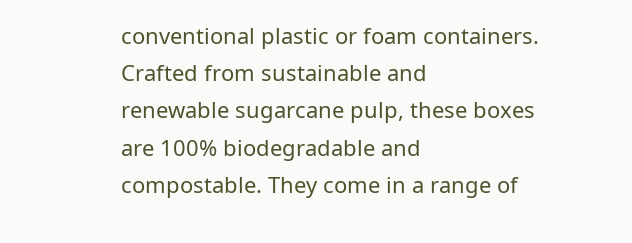conventional plastic or foam containers. Crafted from sustainable and renewable sugarcane pulp, these boxes are 100% biodegradable and compostable. They come in a range of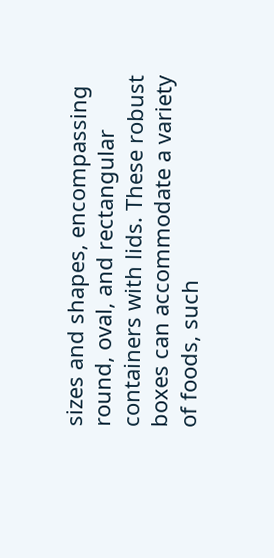sizes and shapes, encompassing round, oval, and rectangular containers with lids. These robust boxes can accommodate a variety of foods, such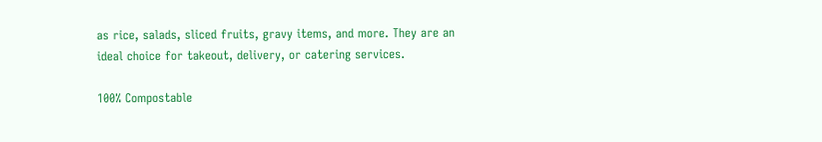as rice, salads, sliced fruits, gravy items, and more. They are an ideal choice for takeout, delivery, or catering services.

100% Compostable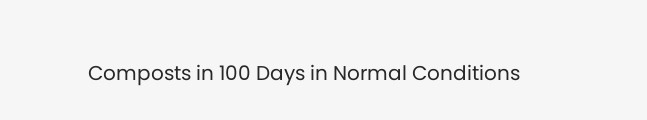Composts in 100 Days in Normal Conditions